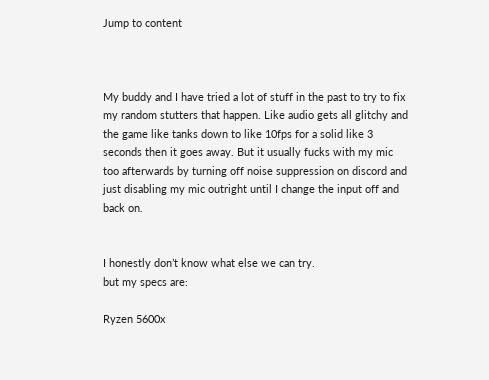Jump to content



My buddy and I have tried a lot of stuff in the past to try to fix my random stutters that happen. Like audio gets all glitchy and the game like tanks down to like 10fps for a solid like 3 seconds then it goes away. But it usually fucks with my mic too afterwards by turning off noise suppression on discord and just disabling my mic outright until I change the input off and back on.


I honestly don’t know what else we can try.
but my specs are:

Ryzen 5600x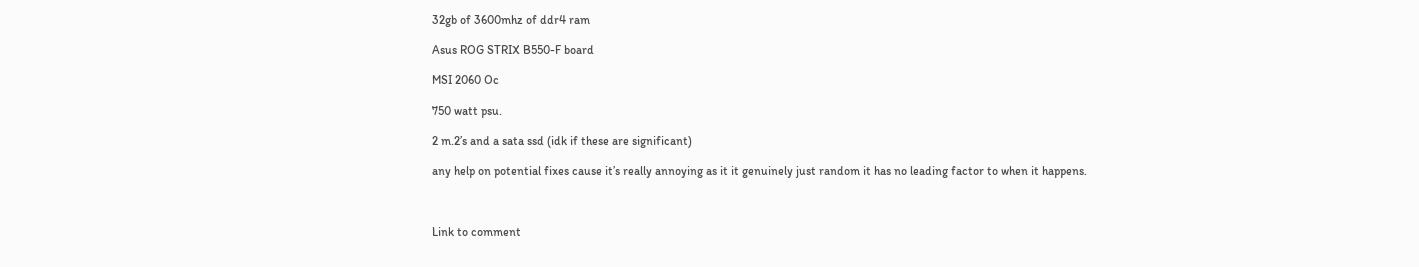32gb of 3600mhz of ddr4 ram

Asus ROG STRIX B550-F board

MSI 2060 Oc

750 watt psu.

2 m.2’s and a sata ssd (idk if these are significant)

any help on potential fixes cause it’s really annoying as it it genuinely just random it has no leading factor to when it happens.



Link to comment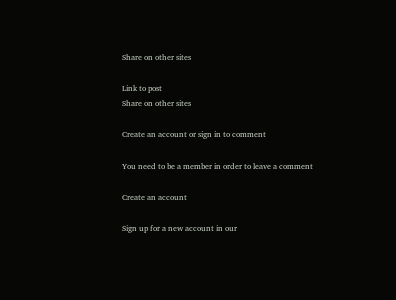Share on other sites

Link to post
Share on other sites

Create an account or sign in to comment

You need to be a member in order to leave a comment

Create an account

Sign up for a new account in our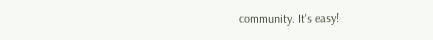community. It's easy!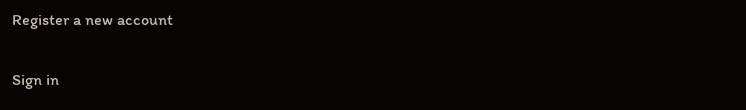Register a new account

Sign in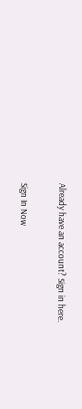Already have an account? Sign in here.

Sign In Now